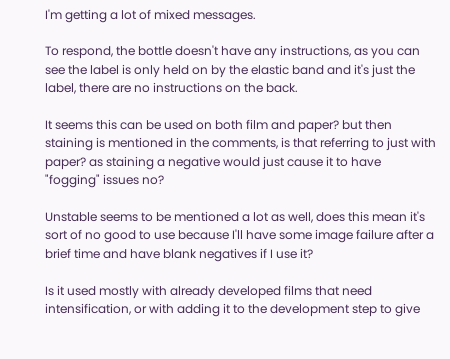I'm getting a lot of mixed messages.

To respond, the bottle doesn't have any instructions, as you can see the label is only held on by the elastic band and it's just the label, there are no instructions on the back.

It seems this can be used on both film and paper? but then staining is mentioned in the comments, is that referring to just with paper? as staining a negative would just cause it to have "fogging" issues no?

Unstable seems to be mentioned a lot as well, does this mean it's sort of no good to use because I'll have some image failure after a brief time and have blank negatives if I use it?

Is it used mostly with already developed films that need intensification, or with adding it to the development step to give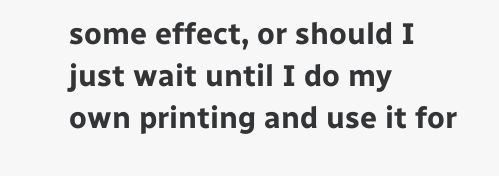some effect, or should I just wait until I do my own printing and use it for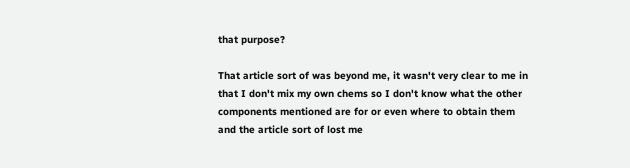that purpose?

That article sort of was beyond me, it wasn't very clear to me in that I don't mix my own chems so I don't know what the other components mentioned are for or even where to obtain them and the article sort of lost me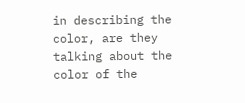in describing the color, are they talking about the color of the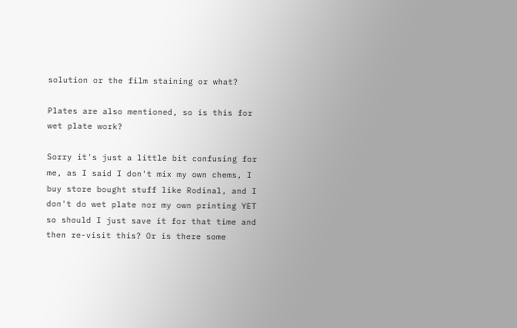solution or the film staining or what?

Plates are also mentioned, so is this for wet plate work?

Sorry it's just a little bit confusing for me, as I said I don't mix my own chems, I buy store bought stuff like Rodinal, and I don't do wet plate nor my own printing YET so should I just save it for that time and then re-visit this? Or is there some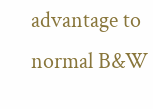advantage to normal B&W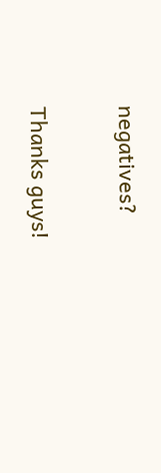negatives?

Thanks guys!